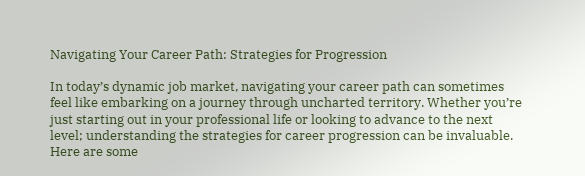Navigating Your Career Path: Strategies for Progression

In today’s dynamic job market, navigating your career path can sometimes feel like embarking on a journey through uncharted territory. Whether you’re just starting out in your professional life or looking to advance to the next level; understanding the strategies for career progression can be invaluable. Here are some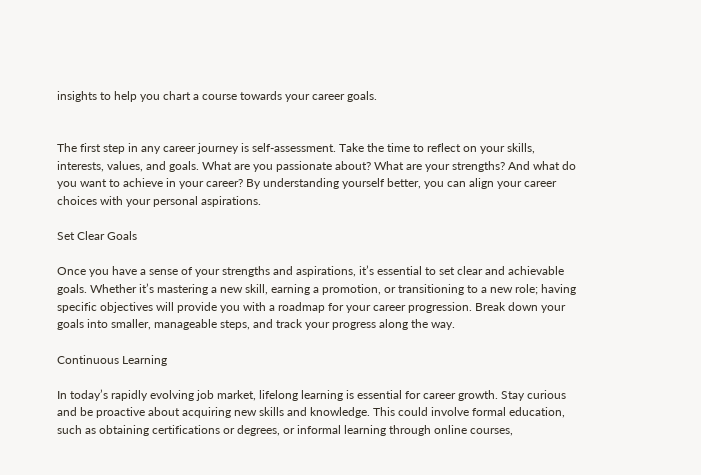insights to help you chart a course towards your career goals.


The first step in any career journey is self-assessment. Take the time to reflect on your skills, interests, values, and goals. What are you passionate about? What are your strengths? And what do you want to achieve in your career? By understanding yourself better, you can align your career choices with your personal aspirations.

Set Clear Goals

Once you have a sense of your strengths and aspirations, it’s essential to set clear and achievable goals. Whether it’s mastering a new skill, earning a promotion, or transitioning to a new role; having specific objectives will provide you with a roadmap for your career progression. Break down your goals into smaller, manageable steps, and track your progress along the way.

Continuous Learning

In today’s rapidly evolving job market, lifelong learning is essential for career growth. Stay curious and be proactive about acquiring new skills and knowledge. This could involve formal education, such as obtaining certifications or degrees, or informal learning through online courses,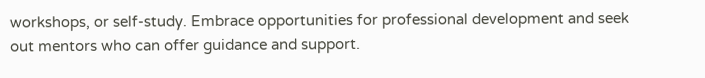workshops, or self-study. Embrace opportunities for professional development and seek out mentors who can offer guidance and support.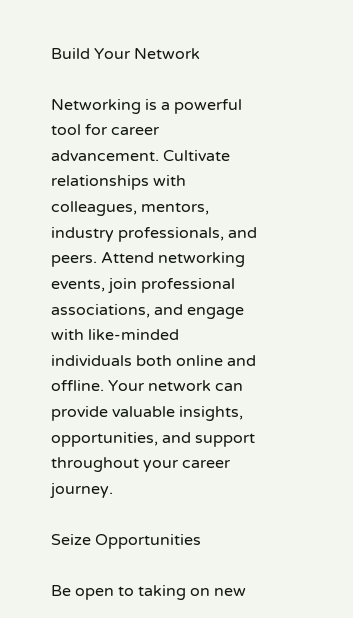Build Your Network

Networking is a powerful tool for career advancement. Cultivate relationships with colleagues, mentors, industry professionals, and peers. Attend networking events, join professional associations, and engage with like-minded individuals both online and offline. Your network can provide valuable insights, opportunities, and support throughout your career journey.

Seize Opportunities

Be open to taking on new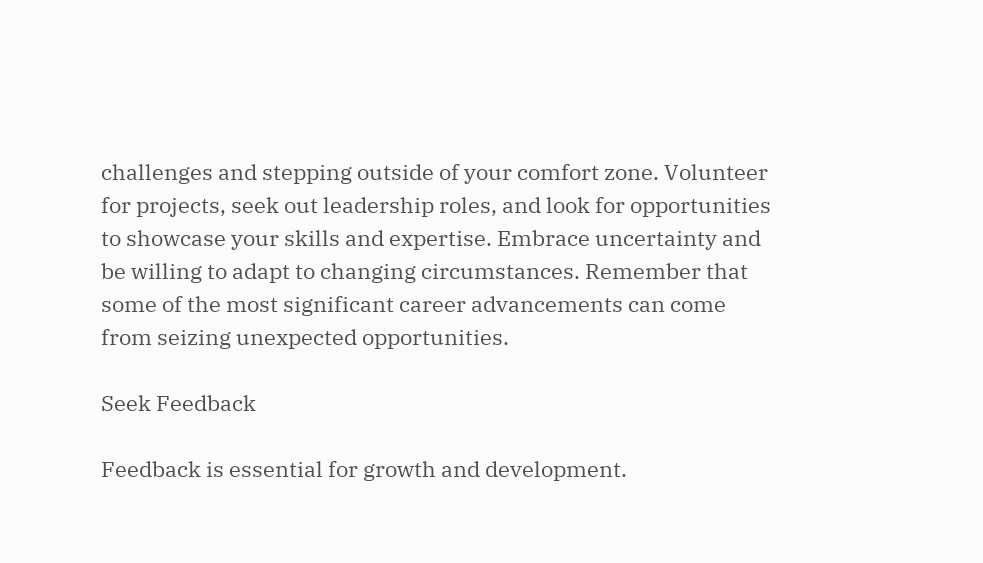challenges and stepping outside of your comfort zone. Volunteer for projects, seek out leadership roles, and look for opportunities to showcase your skills and expertise. Embrace uncertainty and be willing to adapt to changing circumstances. Remember that some of the most significant career advancements can come from seizing unexpected opportunities.

Seek Feedback

Feedback is essential for growth and development.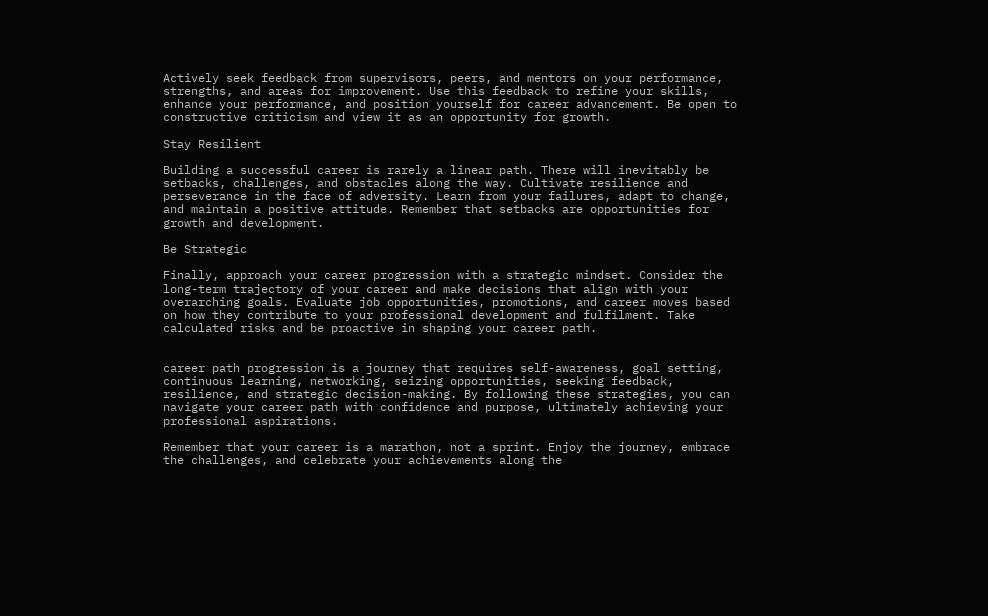Actively seek feedback from supervisors, peers, and mentors on your performance, strengths, and areas for improvement. Use this feedback to refine your skills, enhance your performance, and position yourself for career advancement. Be open to constructive criticism and view it as an opportunity for growth.

Stay Resilient

Building a successful career is rarely a linear path. There will inevitably be setbacks, challenges, and obstacles along the way. Cultivate resilience and perseverance in the face of adversity. Learn from your failures, adapt to change, and maintain a positive attitude. Remember that setbacks are opportunities for growth and development.

Be Strategic

Finally, approach your career progression with a strategic mindset. Consider the long-term trajectory of your career and make decisions that align with your overarching goals. Evaluate job opportunities, promotions, and career moves based on how they contribute to your professional development and fulfilment. Take calculated risks and be proactive in shaping your career path.


career path progression is a journey that requires self-awareness, goal setting, continuous learning, networking, seizing opportunities, seeking feedback, resilience, and strategic decision-making. By following these strategies, you can navigate your career path with confidence and purpose, ultimately achieving your professional aspirations.

Remember that your career is a marathon, not a sprint. Enjoy the journey, embrace the challenges, and celebrate your achievements along the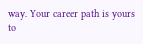way. Your career path is yours to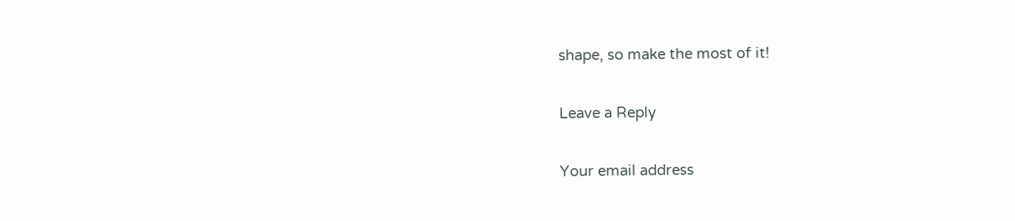shape, so make the most of it!

Leave a Reply

Your email address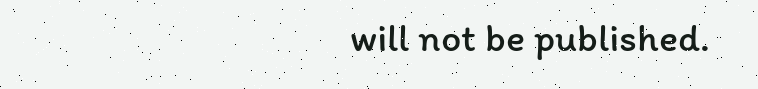will not be published.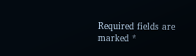Required fields are marked *